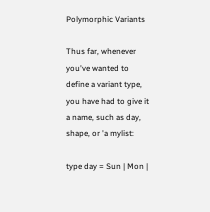Polymorphic Variants

Thus far, whenever you've wanted to define a variant type, you have had to give it a name, such as day, shape, or 'a mylist:

type day = Sun | Mon |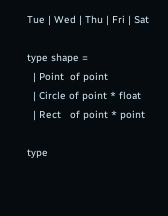Tue | Wed | Thu | Fri | Sat

type shape =
  | Point  of point
  | Circle of point * float
  | Rect   of point * point

type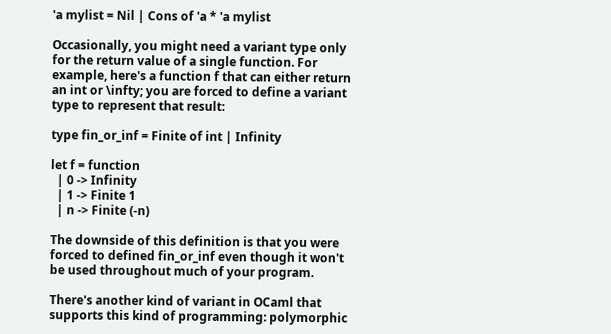'a mylist = Nil | Cons of 'a * 'a mylist

Occasionally, you might need a variant type only for the return value of a single function. For example, here's a function f that can either return an int or \infty; you are forced to define a variant type to represent that result:

type fin_or_inf = Finite of int | Infinity

let f = function
  | 0 -> Infinity
  | 1 -> Finite 1
  | n -> Finite (-n)

The downside of this definition is that you were forced to defined fin_or_inf even though it won't be used throughout much of your program.

There's another kind of variant in OCaml that supports this kind of programming: polymorphic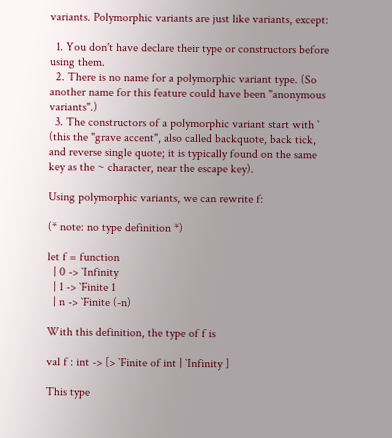variants. Polymorphic variants are just like variants, except:

  1. You don't have declare their type or constructors before using them.
  2. There is no name for a polymorphic variant type. (So another name for this feature could have been "anonymous variants".)
  3. The constructors of a polymorphic variant start with ` (this the "grave accent", also called backquote, back tick, and reverse single quote; it is typically found on the same key as the ~ character, near the escape key).

Using polymorphic variants, we can rewrite f:

(* note: no type definition *)

let f = function
  | 0 -> `Infinity
  | 1 -> `Finite 1
  | n -> `Finite (-n)

With this definition, the type of f is

val f : int -> [> `Finite of int | `Infinity ]

This type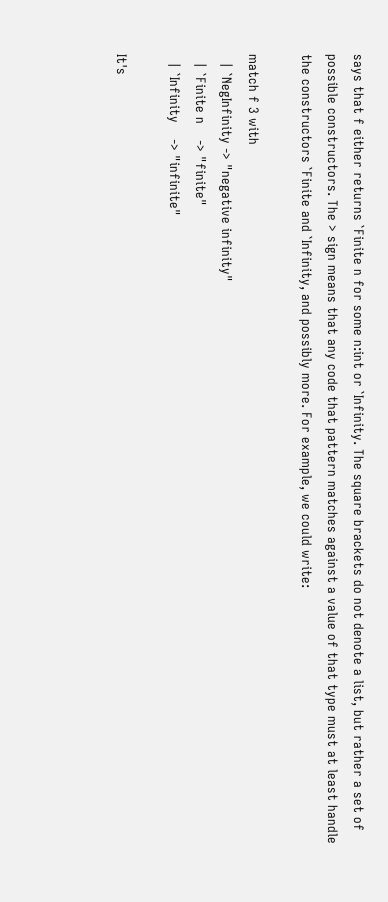says that f either returns `Finite n for some n:int or `Infinity. The square brackets do not denote a list, but rather a set of possible constructors. The > sign means that any code that pattern matches against a value of that type must at least handle the constructors `Finite and `Infinity, and possibly more. For example, we could write:

match f 3 with
  | `NegInfinity -> "negative infinity"
  | `Finite n    -> "finite"
  | `Infinity    -> "infinite"

It's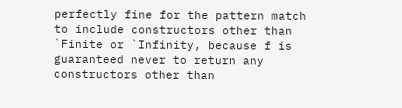perfectly fine for the pattern match to include constructors other than `Finite or `Infinity, because f is guaranteed never to return any constructors other than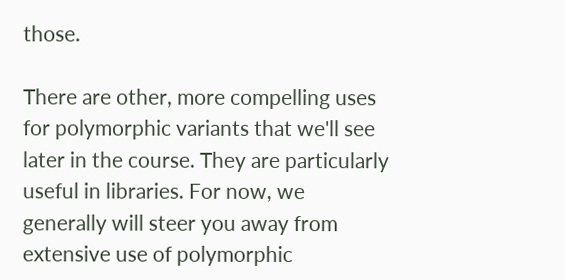those.

There are other, more compelling uses for polymorphic variants that we'll see later in the course. They are particularly useful in libraries. For now, we generally will steer you away from extensive use of polymorphic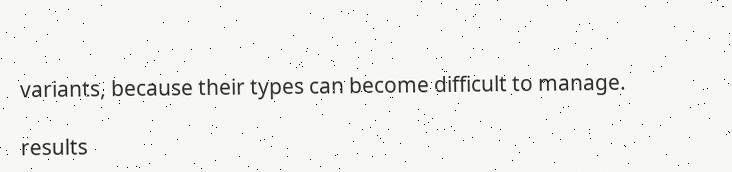variants, because their types can become difficult to manage.

results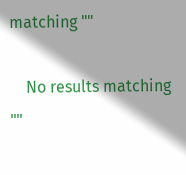matching ""

    No results matching ""